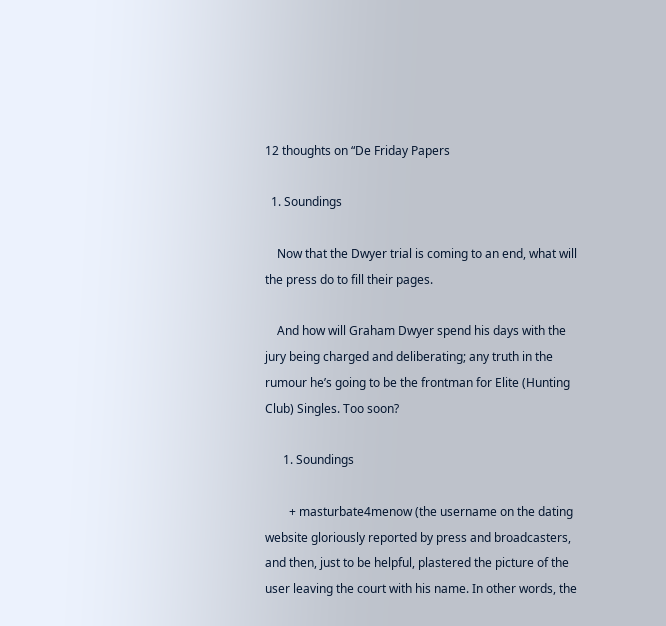12 thoughts on “De Friday Papers

  1. Soundings

    Now that the Dwyer trial is coming to an end, what will the press do to fill their pages.

    And how will Graham Dwyer spend his days with the jury being charged and deliberating; any truth in the rumour he’s going to be the frontman for Elite (Hunting Club) Singles. Too soon?

      1. Soundings

        + masturbate4menow (the username on the dating website gloriously reported by press and broadcasters, and then, just to be helpful, plastered the picture of the user leaving the court with his name. In other words, the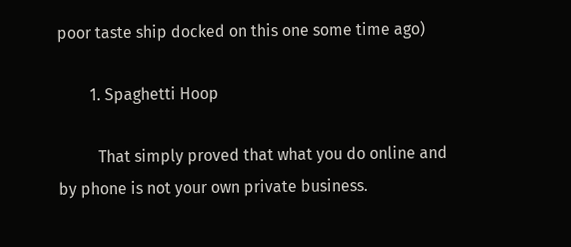poor taste ship docked on this one some time ago)

        1. Spaghetti Hoop

          That simply proved that what you do online and by phone is not your own private business.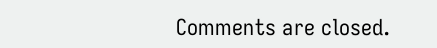Comments are closed.